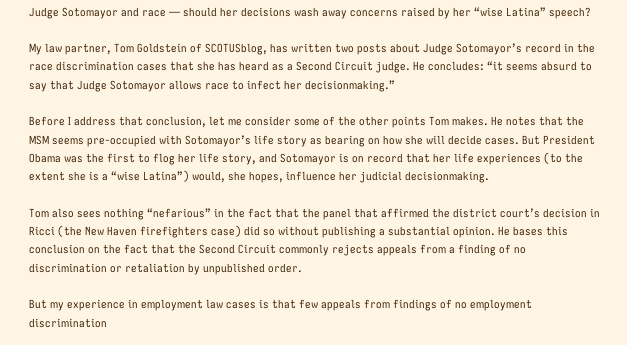Judge Sotomayor and race — should her decisions wash away concerns raised by her “wise Latina” speech?

My law partner, Tom Goldstein of SCOTUSblog, has written two posts about Judge Sotomayor’s record in the race discrimination cases that she has heard as a Second Circuit judge. He concludes: “it seems absurd to say that Judge Sotomayor allows race to infect her decisionmaking.”

Before I address that conclusion, let me consider some of the other points Tom makes. He notes that the MSM seems pre-occupied with Sotomayor’s life story as bearing on how she will decide cases. But President Obama was the first to flog her life story, and Sotomayor is on record that her life experiences (to the extent she is a “wise Latina”) would, she hopes, influence her judicial decisionmaking.

Tom also sees nothing “nefarious” in the fact that the panel that affirmed the district court’s decision in Ricci (the New Haven firefighters case) did so without publishing a substantial opinion. He bases this conclusion on the fact that the Second Circuit commonly rejects appeals from a finding of no discrimination or retaliation by unpublished order.

But my experience in employment law cases is that few appeals from findings of no employment discrimination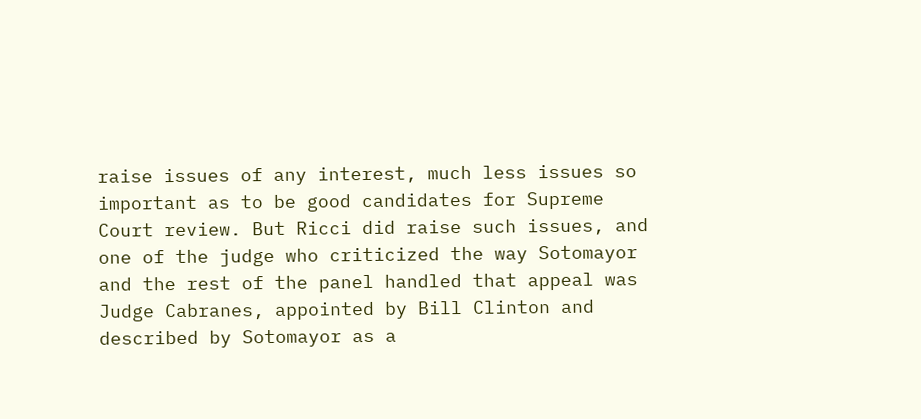raise issues of any interest, much less issues so important as to be good candidates for Supreme Court review. But Ricci did raise such issues, and one of the judge who criticized the way Sotomayor and the rest of the panel handled that appeal was Judge Cabranes, appointed by Bill Clinton and described by Sotomayor as a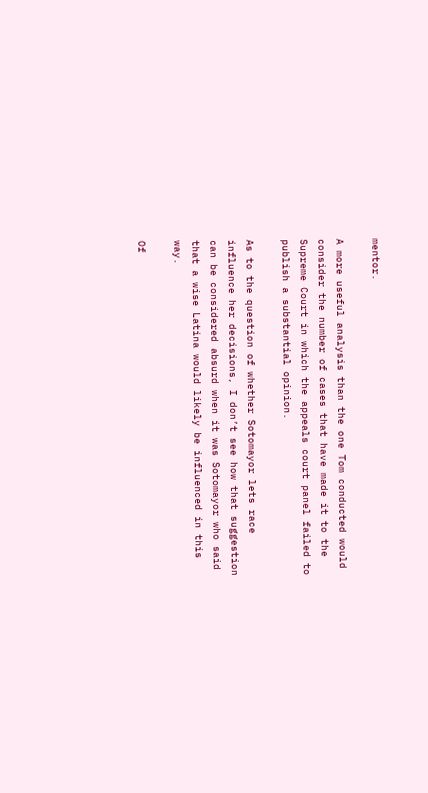mentor.

A more useful analysis than the one Tom conducted would consider the number of cases that have made it to the Supreme Court in which the appeals court panel failed to publish a substantial opinion.

As to the question of whether Sotomayor lets race influence her decisions, I don’t see how that suggestion can be considered absurd when it was Sotomayor who said that a wise Latina would likely be influenced in this way.

Of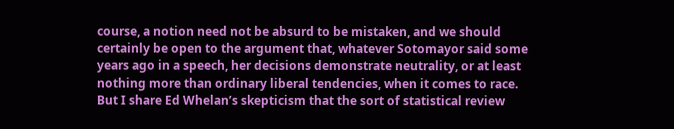course, a notion need not be absurd to be mistaken, and we should certainly be open to the argument that, whatever Sotomayor said some years ago in a speech, her decisions demonstrate neutrality, or at least nothing more than ordinary liberal tendencies, when it comes to race. But I share Ed Whelan’s skepticism that the sort of statistical review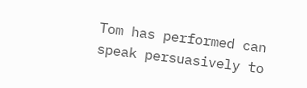Tom has performed can speak persuasively to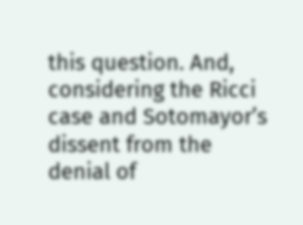this question. And, considering the Ricci case and Sotomayor’s dissent from the denial of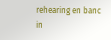rehearing en banc in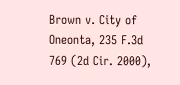Brown v. City of Oneonta, 235 F.3d 769 (2d Cir. 2000),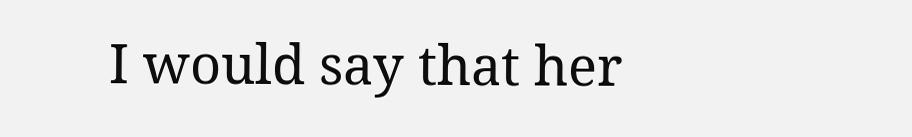I would say that her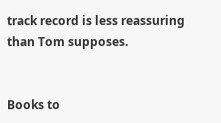track record is less reassuring than Tom supposes.


Books to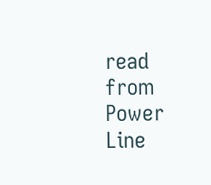read from Power Line